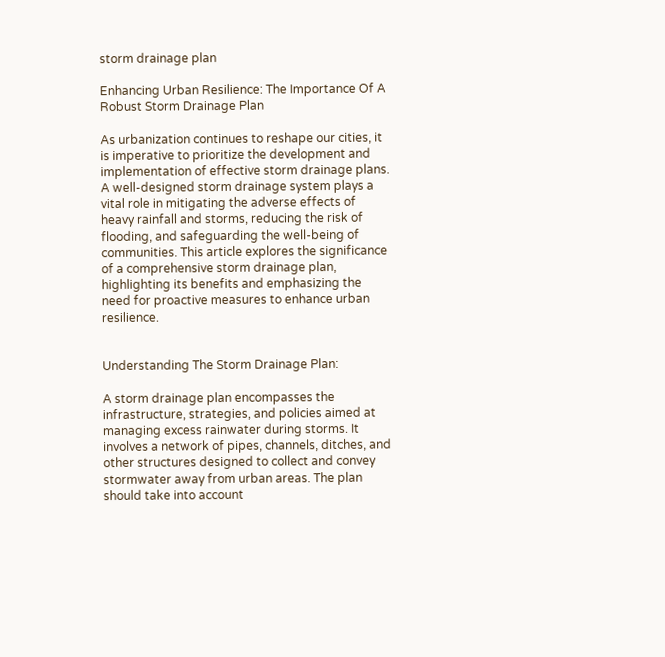storm drainage plan

Enhancing Urban Resilience: The Importance Of A Robust Storm Drainage Plan

As urbanization continues to reshape our cities, it is imperative to prioritize the development and implementation of effective storm drainage plans. A well-designed storm drainage system plays a vital role in mitigating the adverse effects of heavy rainfall and storms, reducing the risk of flooding, and safeguarding the well-being of communities. This article explores the significance of a comprehensive storm drainage plan, highlighting its benefits and emphasizing the need for proactive measures to enhance urban resilience.


Understanding The Storm Drainage Plan:

A storm drainage plan encompasses the infrastructure, strategies, and policies aimed at managing excess rainwater during storms. It involves a network of pipes, channels, ditches, and other structures designed to collect and convey stormwater away from urban areas. The plan should take into account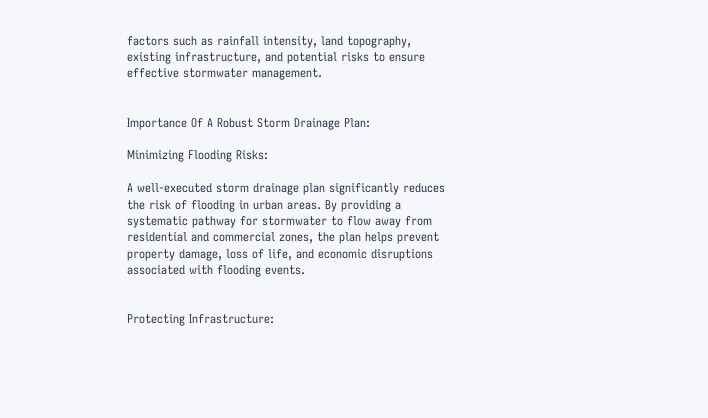factors such as rainfall intensity, land topography, existing infrastructure, and potential risks to ensure effective stormwater management.


Importance Of A Robust Storm Drainage Plan:

Minimizing Flooding Risks:

A well-executed storm drainage plan significantly reduces the risk of flooding in urban areas. By providing a systematic pathway for stormwater to flow away from residential and commercial zones, the plan helps prevent property damage, loss of life, and economic disruptions associated with flooding events.


Protecting Infrastructure: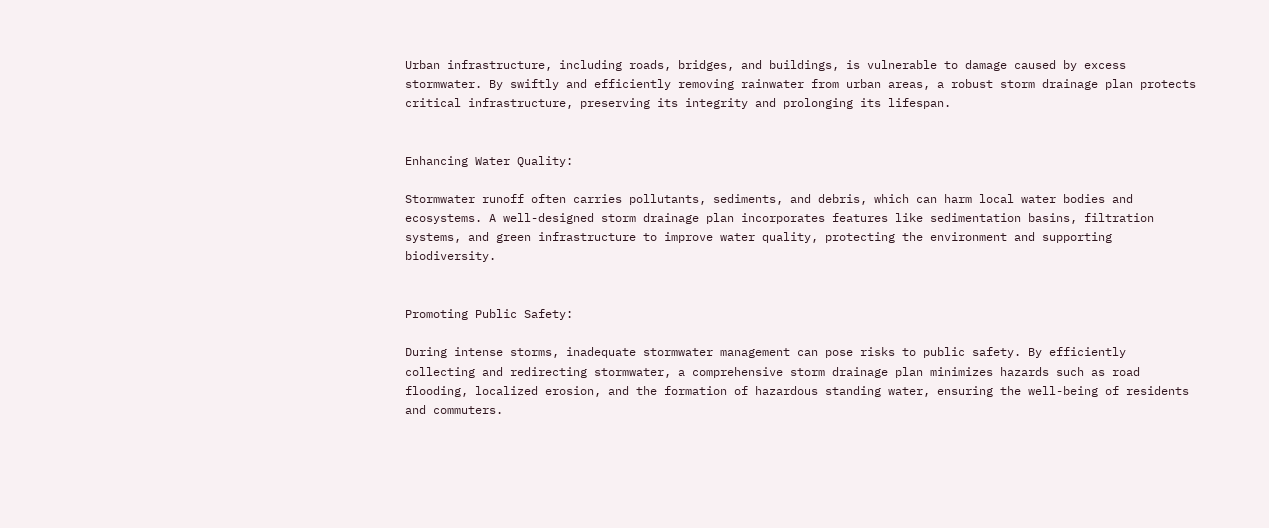Urban infrastructure, including roads, bridges, and buildings, is vulnerable to damage caused by excess stormwater. By swiftly and efficiently removing rainwater from urban areas, a robust storm drainage plan protects critical infrastructure, preserving its integrity and prolonging its lifespan.


Enhancing Water Quality:

Stormwater runoff often carries pollutants, sediments, and debris, which can harm local water bodies and ecosystems. A well-designed storm drainage plan incorporates features like sedimentation basins, filtration systems, and green infrastructure to improve water quality, protecting the environment and supporting biodiversity.


Promoting Public Safety:

During intense storms, inadequate stormwater management can pose risks to public safety. By efficiently collecting and redirecting stormwater, a comprehensive storm drainage plan minimizes hazards such as road flooding, localized erosion, and the formation of hazardous standing water, ensuring the well-being of residents and commuters.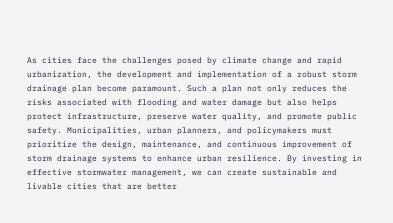As cities face the challenges posed by climate change and rapid urbanization, the development and implementation of a robust storm drainage plan become paramount. Such a plan not only reduces the risks associated with flooding and water damage but also helps protect infrastructure, preserve water quality, and promote public safety. Municipalities, urban planners, and policymakers must prioritize the design, maintenance, and continuous improvement of storm drainage systems to enhance urban resilience. By investing in effective stormwater management, we can create sustainable and livable cities that are better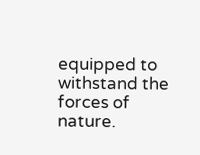equipped to withstand the forces of nature.